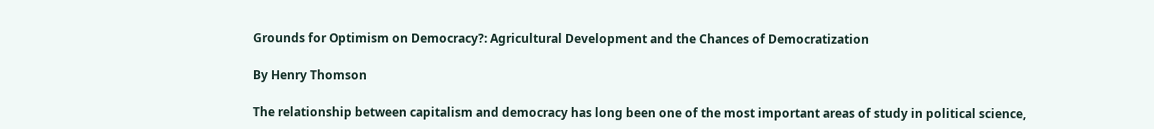Grounds for Optimism on Democracy?: Agricultural Development and the Chances of Democratization

By Henry Thomson

The relationship between capitalism and democracy has long been one of the most important areas of study in political science,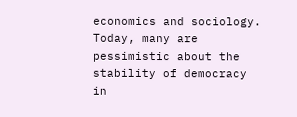economics and sociology. Today, many are pessimistic about the stability of democracy in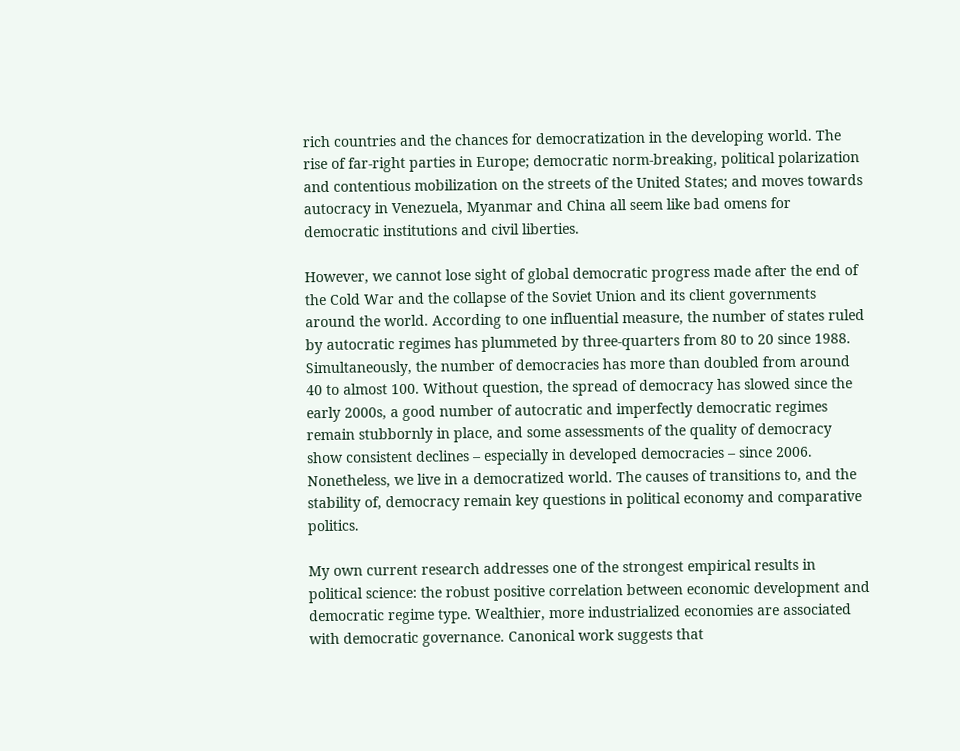rich countries and the chances for democratization in the developing world. The rise of far-right parties in Europe; democratic norm-breaking, political polarization and contentious mobilization on the streets of the United States; and moves towards autocracy in Venezuela, Myanmar and China all seem like bad omens for democratic institutions and civil liberties.

However, we cannot lose sight of global democratic progress made after the end of the Cold War and the collapse of the Soviet Union and its client governments around the world. According to one influential measure, the number of states ruled by autocratic regimes has plummeted by three-quarters from 80 to 20 since 1988. Simultaneously, the number of democracies has more than doubled from around 40 to almost 100. Without question, the spread of democracy has slowed since the early 2000s, a good number of autocratic and imperfectly democratic regimes remain stubbornly in place, and some assessments of the quality of democracy show consistent declines – especially in developed democracies – since 2006. Nonetheless, we live in a democratized world. The causes of transitions to, and the stability of, democracy remain key questions in political economy and comparative politics.

My own current research addresses one of the strongest empirical results in political science: the robust positive correlation between economic development and democratic regime type. Wealthier, more industrialized economies are associated with democratic governance. Canonical work suggests that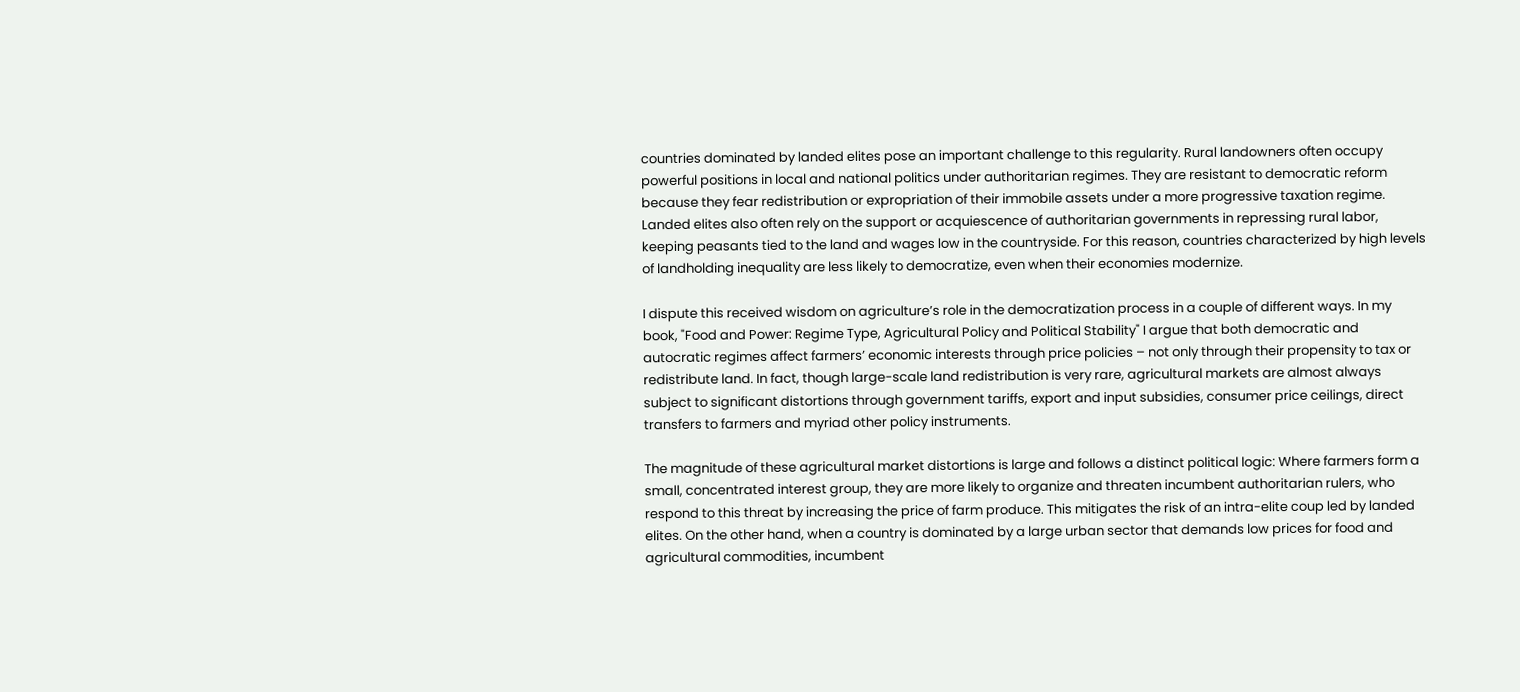countries dominated by landed elites pose an important challenge to this regularity. Rural landowners often occupy powerful positions in local and national politics under authoritarian regimes. They are resistant to democratic reform because they fear redistribution or expropriation of their immobile assets under a more progressive taxation regime. Landed elites also often rely on the support or acquiescence of authoritarian governments in repressing rural labor, keeping peasants tied to the land and wages low in the countryside. For this reason, countries characterized by high levels of landholding inequality are less likely to democratize, even when their economies modernize.

I dispute this received wisdom on agriculture’s role in the democratization process in a couple of different ways. In my book, "Food and Power: Regime Type, Agricultural Policy and Political Stability" I argue that both democratic and autocratic regimes affect farmers’ economic interests through price policies – not only through their propensity to tax or redistribute land. In fact, though large-scale land redistribution is very rare, agricultural markets are almost always subject to significant distortions through government tariffs, export and input subsidies, consumer price ceilings, direct transfers to farmers and myriad other policy instruments.

The magnitude of these agricultural market distortions is large and follows a distinct political logic: Where farmers form a small, concentrated interest group, they are more likely to organize and threaten incumbent authoritarian rulers, who respond to this threat by increasing the price of farm produce. This mitigates the risk of an intra-elite coup led by landed elites. On the other hand, when a country is dominated by a large urban sector that demands low prices for food and agricultural commodities, incumbent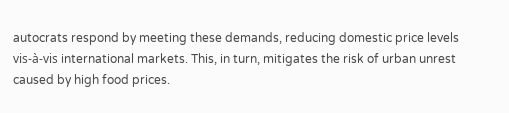autocrats respond by meeting these demands, reducing domestic price levels vis-à-vis international markets. This, in turn, mitigates the risk of urban unrest caused by high food prices.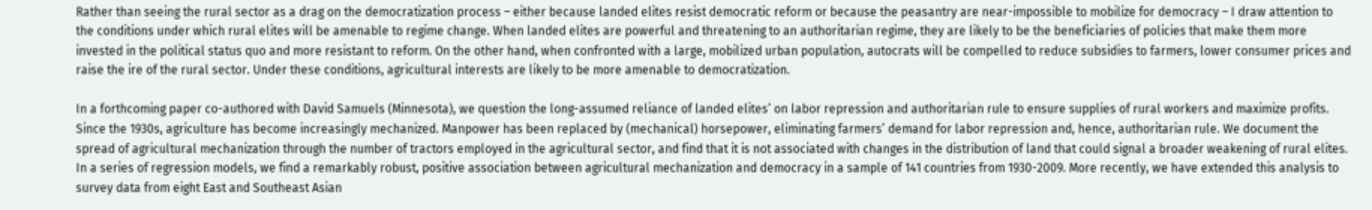Rather than seeing the rural sector as a drag on the democratization process – either because landed elites resist democratic reform or because the peasantry are near-impossible to mobilize for democracy – I draw attention to the conditions under which rural elites will be amenable to regime change. When landed elites are powerful and threatening to an authoritarian regime, they are likely to be the beneficiaries of policies that make them more invested in the political status quo and more resistant to reform. On the other hand, when confronted with a large, mobilized urban population, autocrats will be compelled to reduce subsidies to farmers, lower consumer prices and raise the ire of the rural sector. Under these conditions, agricultural interests are likely to be more amenable to democratization.

In a forthcoming paper co-authored with David Samuels (Minnesota), we question the long-assumed reliance of landed elites’ on labor repression and authoritarian rule to ensure supplies of rural workers and maximize profits. Since the 1930s, agriculture has become increasingly mechanized. Manpower has been replaced by (mechanical) horsepower, eliminating farmers’ demand for labor repression and, hence, authoritarian rule. We document the spread of agricultural mechanization through the number of tractors employed in the agricultural sector, and find that it is not associated with changes in the distribution of land that could signal a broader weakening of rural elites. In a series of regression models, we find a remarkably robust, positive association between agricultural mechanization and democracy in a sample of 141 countries from 1930-2009. More recently, we have extended this analysis to survey data from eight East and Southeast Asian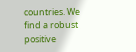countries. We find a robust positive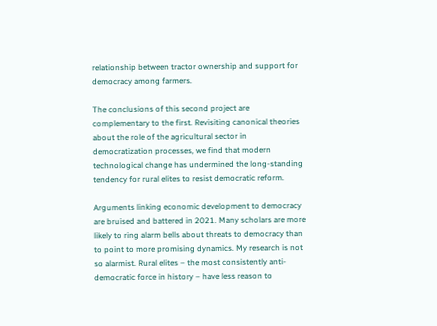relationship between tractor ownership and support for democracy among farmers.

The conclusions of this second project are complementary to the first. Revisiting canonical theories about the role of the agricultural sector in democratization processes, we find that modern technological change has undermined the long-standing tendency for rural elites to resist democratic reform.

Arguments linking economic development to democracy are bruised and battered in 2021. Many scholars are more likely to ring alarm bells about threats to democracy than to point to more promising dynamics. My research is not so alarmist. Rural elites – the most consistently anti-democratic force in history – have less reason to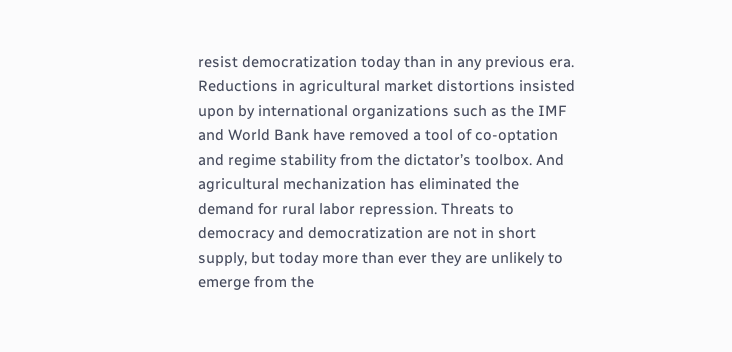resist democratization today than in any previous era. Reductions in agricultural market distortions insisted upon by international organizations such as the IMF and World Bank have removed a tool of co-optation and regime stability from the dictator’s toolbox. And agricultural mechanization has eliminated the demand for rural labor repression. Threats to democracy and democratization are not in short supply, but today more than ever they are unlikely to emerge from the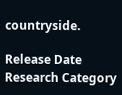countryside.

Release Date
Research Category